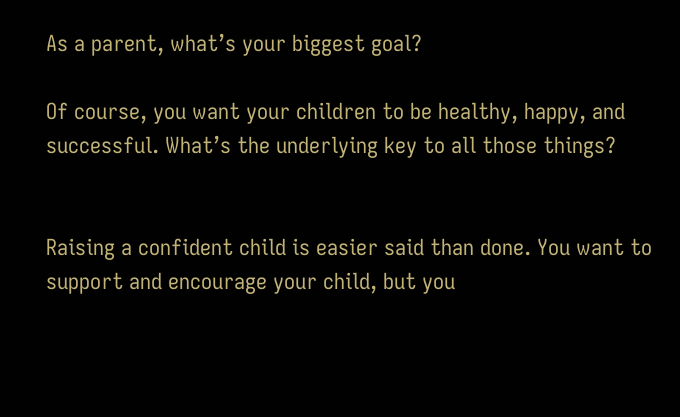As a parent, what’s your biggest goal?

Of course, you want your children to be healthy, happy, and successful. What’s the underlying key to all those things?


Raising a confident child is easier said than done. You want to support and encourage your child, but you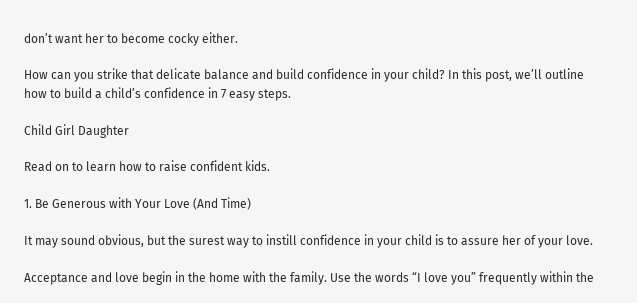don’t want her to become cocky either.

How can you strike that delicate balance and build confidence in your child? In this post, we’ll outline how to build a child’s confidence in 7 easy steps.

Child Girl Daughter

Read on to learn how to raise confident kids.

1. Be Generous with Your Love (And Time)

It may sound obvious, but the surest way to instill confidence in your child is to assure her of your love.

Acceptance and love begin in the home with the family. Use the words “I love you” frequently within the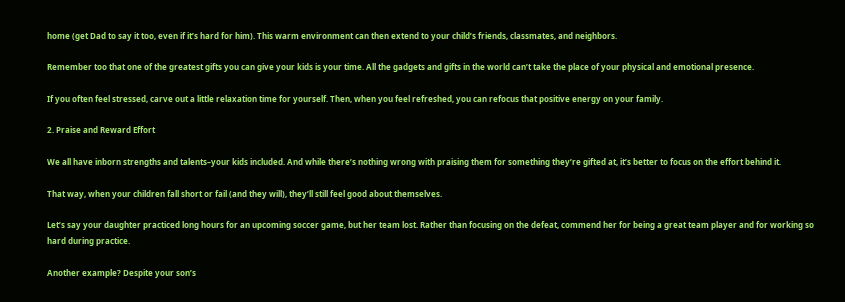home (get Dad to say it too, even if it’s hard for him). This warm environment can then extend to your child’s friends, classmates, and neighbors.

Remember too that one of the greatest gifts you can give your kids is your time. All the gadgets and gifts in the world can’t take the place of your physical and emotional presence.

If you often feel stressed, carve out a little relaxation time for yourself. Then, when you feel refreshed, you can refocus that positive energy on your family.

2. Praise and Reward Effort

We all have inborn strengths and talents–your kids included. And while there’s nothing wrong with praising them for something they’re gifted at, it’s better to focus on the effort behind it.

That way, when your children fall short or fail (and they will), they’ll still feel good about themselves.

Let’s say your daughter practiced long hours for an upcoming soccer game, but her team lost. Rather than focusing on the defeat, commend her for being a great team player and for working so hard during practice.

Another example? Despite your son’s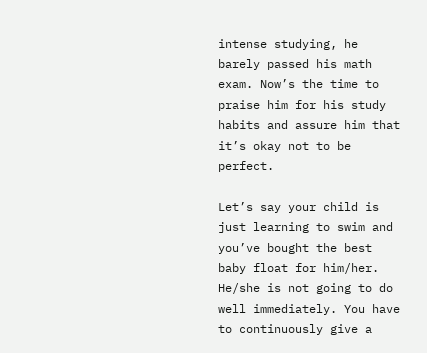intense studying, he barely passed his math exam. Now’s the time to praise him for his study habits and assure him that it’s okay not to be perfect.

Let’s say your child is just learning to swim and you’ve bought the best baby float for him/her. He/she is not going to do well immediately. You have to continuously give a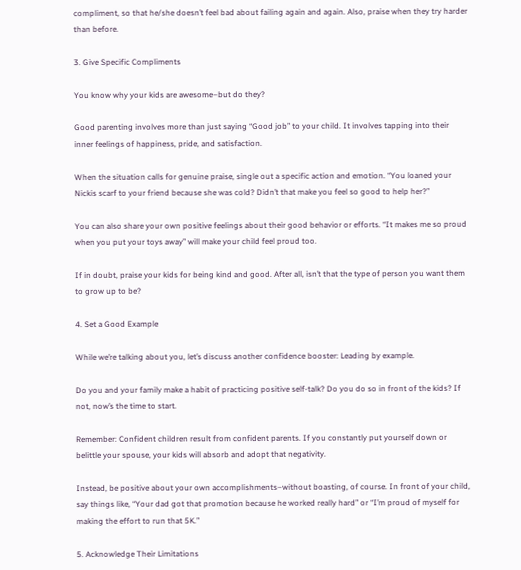compliment, so that he/she doesn’t feel bad about failing again and again. Also, praise when they try harder than before.

3. Give Specific Compliments

You know why your kids are awesome–but do they?

Good parenting involves more than just saying “Good job” to your child. It involves tapping into their inner feelings of happiness, pride, and satisfaction.

When the situation calls for genuine praise, single out a specific action and emotion. “You loaned your Nickis scarf to your friend because she was cold? Didn’t that make you feel so good to help her?”

You can also share your own positive feelings about their good behavior or efforts. “It makes me so proud when you put your toys away” will make your child feel proud too.

If in doubt, praise your kids for being kind and good. After all, isn’t that the type of person you want them to grow up to be?

4. Set a Good Example

While we’re talking about you, let’s discuss another confidence booster: Leading by example.

Do you and your family make a habit of practicing positive self-talk? Do you do so in front of the kids? If not, now’s the time to start.

Remember: Confident children result from confident parents. If you constantly put yourself down or belittle your spouse, your kids will absorb and adopt that negativity.

Instead, be positive about your own accomplishments–without boasting, of course. In front of your child, say things like, “Your dad got that promotion because he worked really hard” or “I’m proud of myself for making the effort to run that 5K.”

5. Acknowledge Their Limitations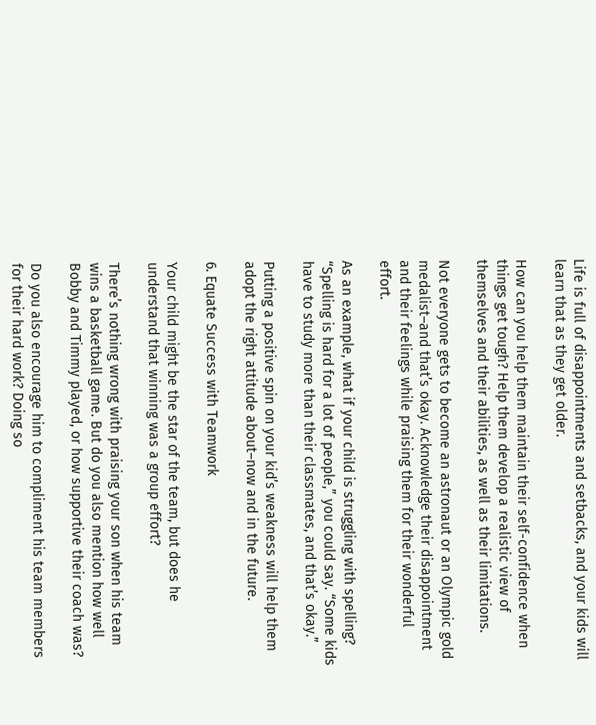Life is full of disappointments and setbacks, and your kids will learn that as they get older.

How can you help them maintain their self-confidence when things get tough? Help them develop a realistic view of themselves and their abilities, as well as their limitations.

Not everyone gets to become an astronaut or an Olympic gold medalist–and that’s okay. Acknowledge their disappointment and their feelings while praising them for their wonderful effort.

As an example, what if your child is struggling with spelling? “Spelling is hard for a lot of people,” you could say. “Some kids have to study more than their classmates, and that’s okay.”

Putting a positive spin on your kid’s weakness will help them adopt the right attitude about–now and in the future.

6. Equate Success with Teamwork

Your child might be the star of the team, but does he understand that winning was a group effort?

There’s nothing wrong with praising your son when his team wins a basketball game. But do you also mention how well Bobby and Timmy played, or how supportive their coach was?

Do you also encourage him to compliment his team members for their hard work? Doing so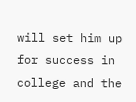will set him up for success in college and the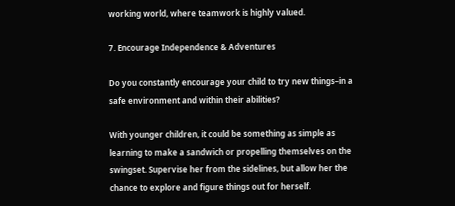working world, where teamwork is highly valued.

7. Encourage Independence & Adventures

Do you constantly encourage your child to try new things–in a safe environment and within their abilities?

With younger children, it could be something as simple as learning to make a sandwich or propelling themselves on the swingset. Supervise her from the sidelines, but allow her the chance to explore and figure things out for herself.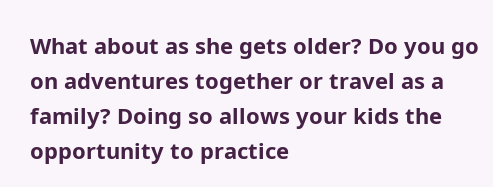What about as she gets older? Do you go on adventures together or travel as a family? Doing so allows your kids the opportunity to practice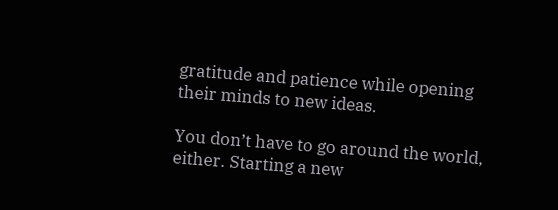gratitude and patience while opening their minds to new ideas.

You don’t have to go around the world, either. Starting a new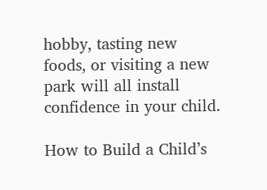hobby, tasting new foods, or visiting a new park will all install confidence in your child.

How to Build a Child’s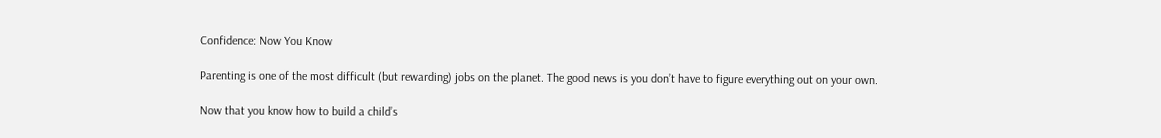Confidence: Now You Know

Parenting is one of the most difficult (but rewarding) jobs on the planet. The good news is you don’t have to figure everything out on your own.

Now that you know how to build a child’s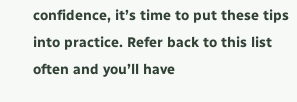confidence, it’s time to put these tips into practice. Refer back to this list often and you’ll have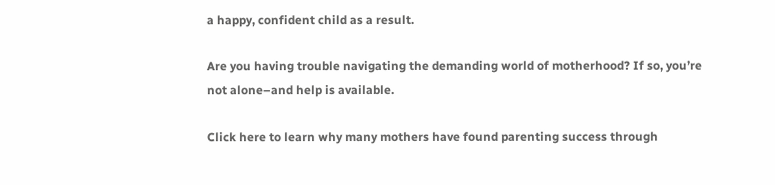a happy, confident child as a result.

Are you having trouble navigating the demanding world of motherhood? If so, you’re not alone–and help is available.

Click here to learn why many mothers have found parenting success through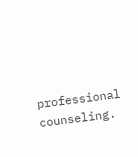professional counseling.